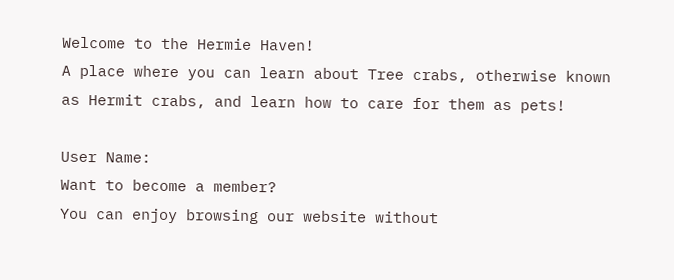Welcome to the Hermie Haven!
A place where you can learn about Tree crabs, otherwise known as Hermit crabs, and learn how to care for them as pets!

User Name:
Want to become a member?
You can enjoy browsing our website without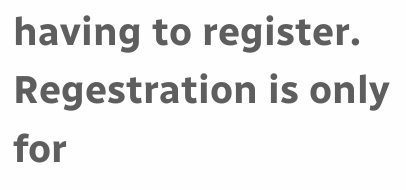having to register.
Regestration is only for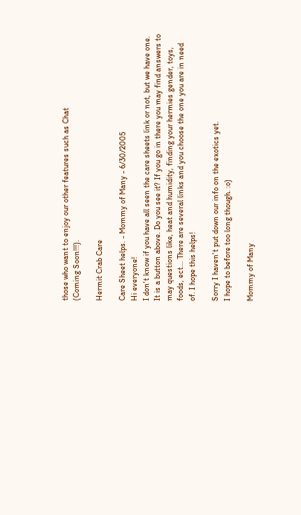those who want to enjoy our other features such as Chat
(Coming Soon!!!).

Hermit Crab Care

Care Sheet helps. - Mommy of Many - 6/30/2005
Hi everyone!
I don't know if you have all seen the care sheets link or not, but we have one. It is a button above. Do you see it? If you go in there you may find answers to may questions like, heat and humidity, finding your hermies gender, toys, foods, ect... There are several links and you choose the one you are in need of. I hope this helps!

Sorry I haven't put down our info on the exotics yet.
I hope to before too long though. :o)

Mommy of Many